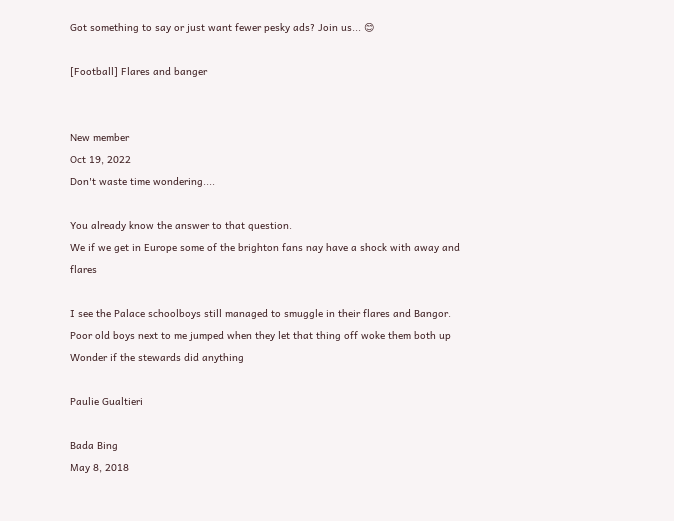Got something to say or just want fewer pesky ads? Join us... 😊

[Football] Flares and banger


New member
Oct 19, 2022
Don't waste time wondering....

You already know the answer to that question.
We if we get in Europe some of the brighton fans nay have a shock with away and flares

I see the Palace schoolboys still managed to smuggle in their flares and Bangor.
Poor old boys next to me jumped when they let that thing off woke them both up
Wonder if the stewards did anything

Paulie Gualtieri

Bada Bing
May 8, 2018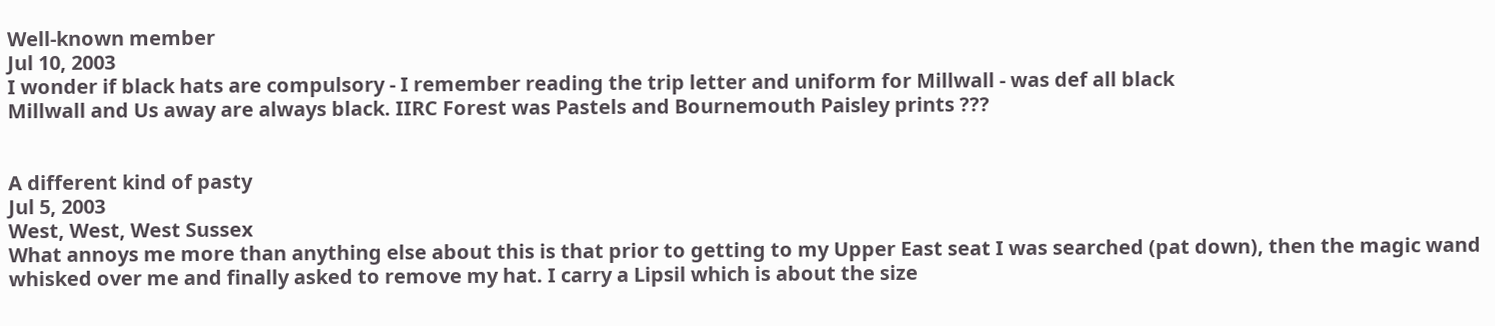Well-known member
Jul 10, 2003
I wonder if black hats are compulsory - I remember reading the trip letter and uniform for Millwall - was def all black
Millwall and Us away are always black. IIRC Forest was Pastels and Bournemouth Paisley prints ???


A different kind of pasty
Jul 5, 2003
West, West, West Sussex
What annoys me more than anything else about this is that prior to getting to my Upper East seat I was searched (pat down), then the magic wand whisked over me and finally asked to remove my hat. I carry a Lipsil which is about the size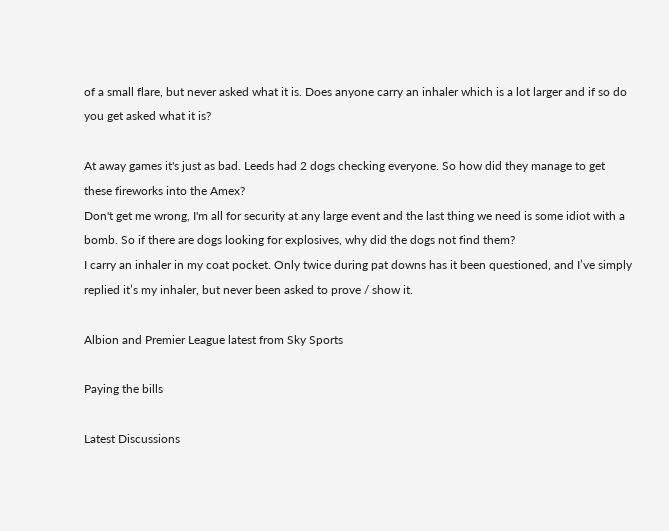of a small flare, but never asked what it is. Does anyone carry an inhaler which is a lot larger and if so do you get asked what it is?

At away games it's just as bad. Leeds had 2 dogs checking everyone. So how did they manage to get these fireworks into the Amex?
Don't get me wrong, I'm all for security at any large event and the last thing we need is some idiot with a bomb. So if there are dogs looking for explosives, why did the dogs not find them?
I carry an inhaler in my coat pocket. Only twice during pat downs has it been questioned, and I’ve simply replied it’s my inhaler, but never been asked to prove / show it.

Albion and Premier League latest from Sky Sports

Paying the bills

Latest Discussions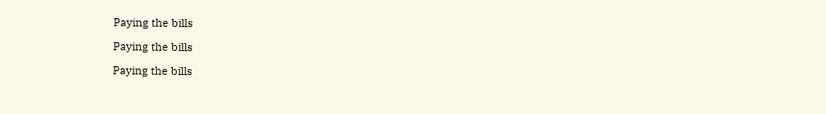Paying the bills

Paying the bills

Paying the bills